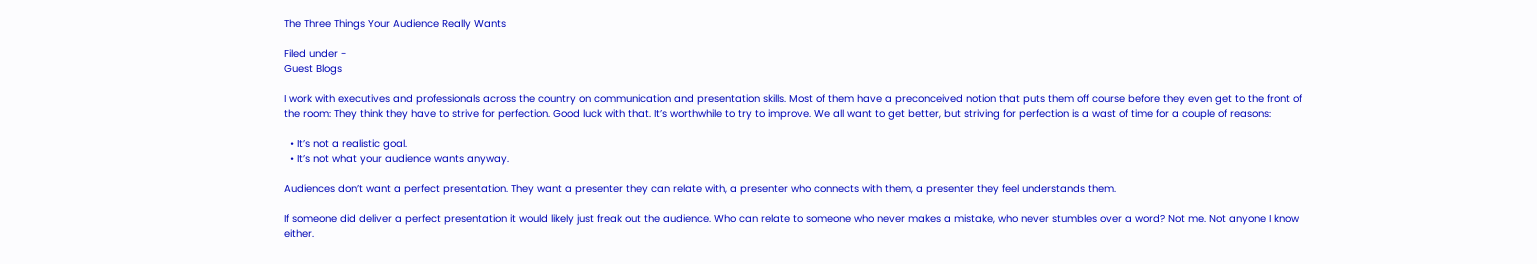The Three Things Your Audience Really Wants

Filed under -
Guest Blogs

I work with executives and professionals across the country on communication and presentation skills. Most of them have a preconceived notion that puts them off course before they even get to the front of the room: They think they have to strive for perfection. Good luck with that. It’s worthwhile to try to improve. We all want to get better, but striving for perfection is a wast of time for a couple of reasons:

  • It’s not a realistic goal.
  • It’s not what your audience wants anyway.

Audiences don’t want a perfect presentation. They want a presenter they can relate with, a presenter who connects with them, a presenter they feel understands them.

If someone did deliver a perfect presentation it would likely just freak out the audience. Who can relate to someone who never makes a mistake, who never stumbles over a word? Not me. Not anyone I know either.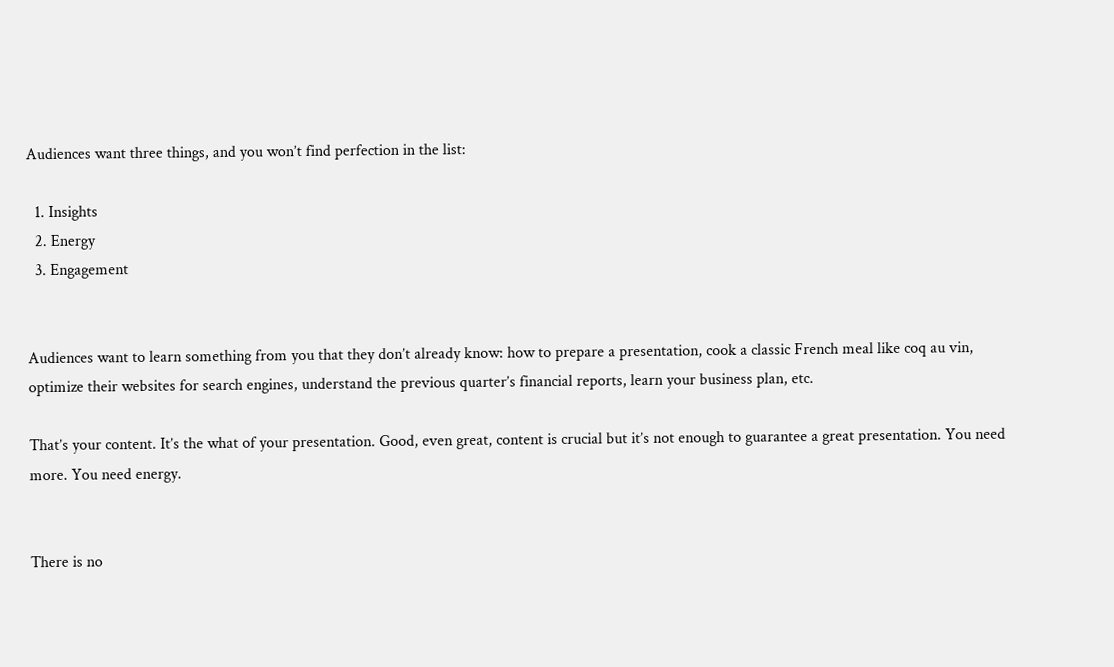Audiences want three things, and you won’t find perfection in the list:

  1. Insights
  2. Energy
  3. Engagement


Audiences want to learn something from you that they don’t already know: how to prepare a presentation, cook a classic French meal like coq au vin, optimize their websites for search engines, understand the previous quarter’s financial reports, learn your business plan, etc.

That’s your content. It’s the what of your presentation. Good, even great, content is crucial but it’s not enough to guarantee a great presentation. You need more. You need energy.


There is no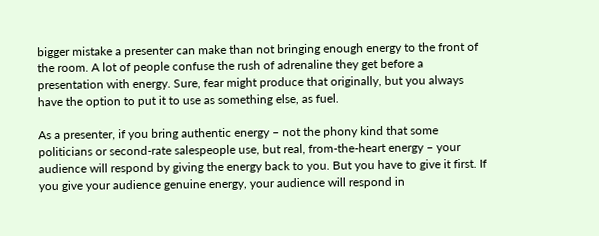bigger mistake a presenter can make than not bringing enough energy to the front of the room. A lot of people confuse the rush of adrenaline they get before a presentation with energy. Sure, fear might produce that originally, but you always have the option to put it to use as something else, as fuel.

As a presenter, if you bring authentic energy – not the phony kind that some politicians or second-rate salespeople use, but real, from-the-heart energy – your audience will respond by giving the energy back to you. But you have to give it first. If you give your audience genuine energy, your audience will respond in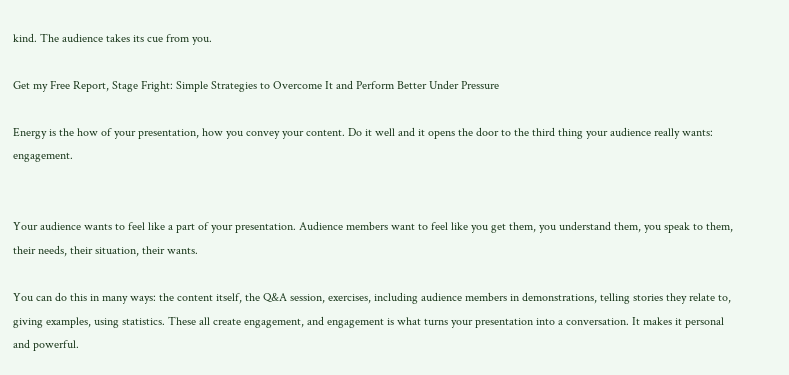kind. The audience takes its cue from you.

Get my Free Report, Stage Fright: Simple Strategies to Overcome It and Perform Better Under Pressure

Energy is the how of your presentation, how you convey your content. Do it well and it opens the door to the third thing your audience really wants: engagement.


Your audience wants to feel like a part of your presentation. Audience members want to feel like you get them, you understand them, you speak to them, their needs, their situation, their wants.

You can do this in many ways: the content itself, the Q&A session, exercises, including audience members in demonstrations, telling stories they relate to, giving examples, using statistics. These all create engagement, and engagement is what turns your presentation into a conversation. It makes it personal and powerful.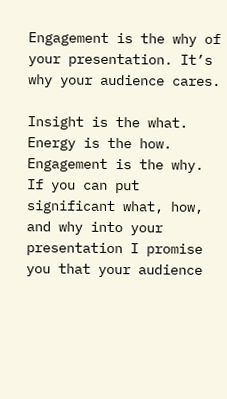Engagement is the why of your presentation. It’s why your audience cares.

Insight is the what. Energy is the how. Engagement is the why. If you can put significant what, how, and why into your presentation I promise you that your audience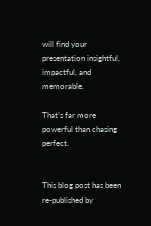will find your presentation insightful, impactful, and memorable.

That’s far more powerful than chasing perfect.


This blog post has been re-published by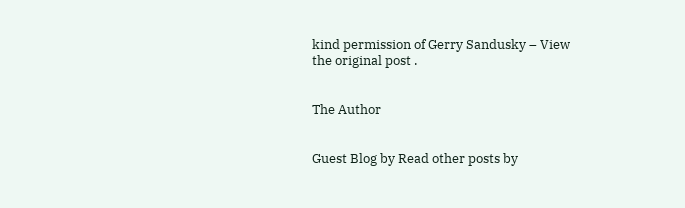kind permission of Gerry Sandusky – View the original post .


The Author


Guest Blog by Read other posts by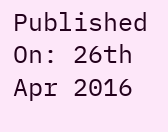Published On: 26th Apr 2016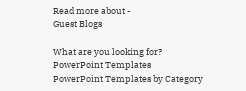Read more about -
Guest Blogs

What are you looking for?
PowerPoint Templates
PowerPoint Templates by Category